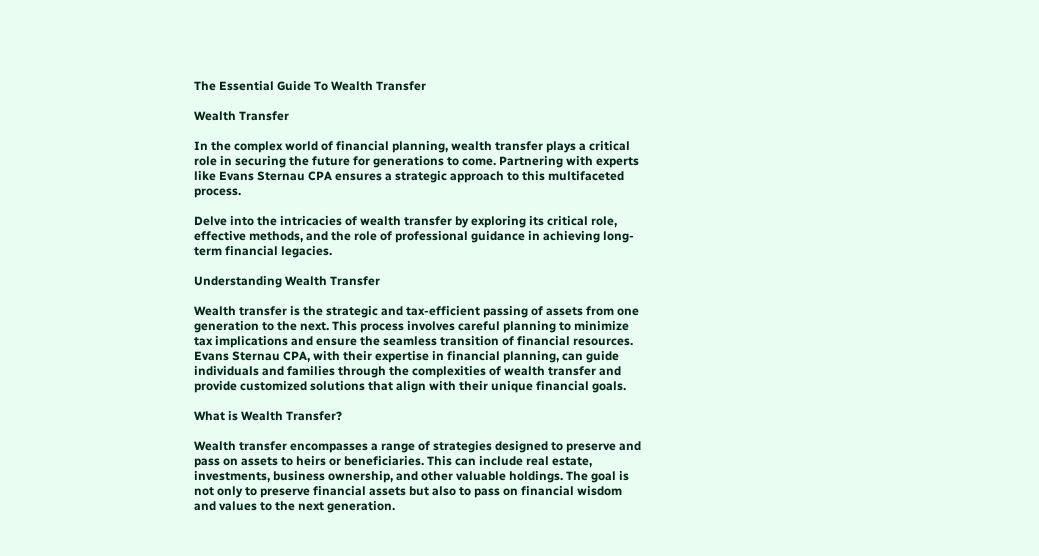The Essential Guide To Wealth Transfer

Wealth Transfer

In the complex world of financial planning, wealth transfer plays a critical role in securing the future for generations to come. Partnering with experts like Evans Sternau CPA ensures a strategic approach to this multifaceted process.

Delve into the intricacies of wealth transfer by exploring its critical role, effective methods, and the role of professional guidance in achieving long-term financial legacies.

Understanding Wealth Transfer

Wealth transfer is the strategic and tax-efficient passing of assets from one generation to the next. This process involves careful planning to minimize tax implications and ensure the seamless transition of financial resources. Evans Sternau CPA, with their expertise in financial planning, can guide individuals and families through the complexities of wealth transfer and provide customized solutions that align with their unique financial goals.

What is Wealth Transfer?

Wealth transfer encompasses a range of strategies designed to preserve and pass on assets to heirs or beneficiaries. This can include real estate, investments, business ownership, and other valuable holdings. The goal is not only to preserve financial assets but also to pass on financial wisdom and values to the next generation.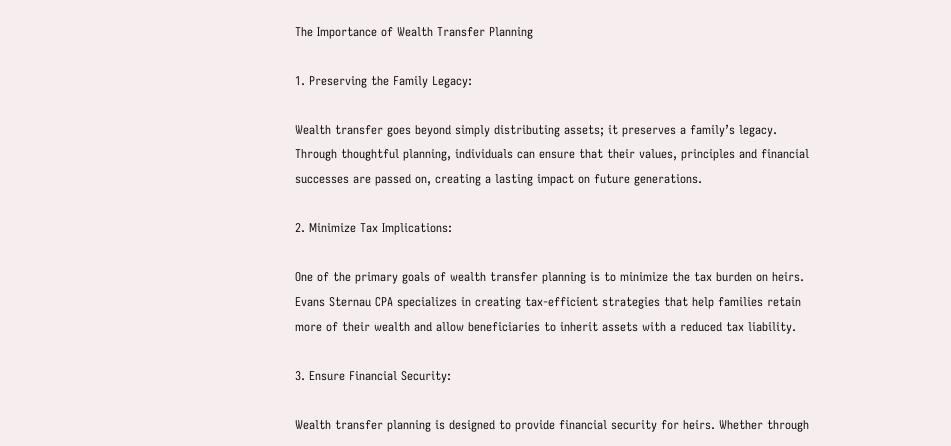The Importance of Wealth Transfer Planning

1. Preserving the Family Legacy:

Wealth transfer goes beyond simply distributing assets; it preserves a family’s legacy. Through thoughtful planning, individuals can ensure that their values, principles and financial successes are passed on, creating a lasting impact on future generations.

2. Minimize Tax Implications:

One of the primary goals of wealth transfer planning is to minimize the tax burden on heirs. Evans Sternau CPA specializes in creating tax-efficient strategies that help families retain more of their wealth and allow beneficiaries to inherit assets with a reduced tax liability.

3. Ensure Financial Security:

Wealth transfer planning is designed to provide financial security for heirs. Whether through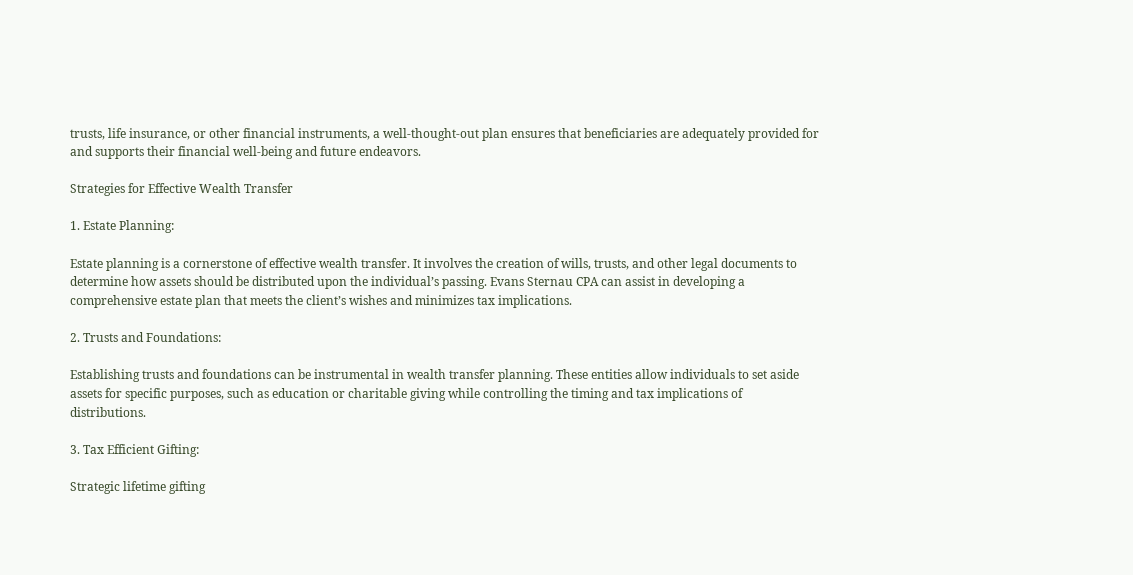trusts, life insurance, or other financial instruments, a well-thought-out plan ensures that beneficiaries are adequately provided for and supports their financial well-being and future endeavors.

Strategies for Effective Wealth Transfer

1. Estate Planning:

Estate planning is a cornerstone of effective wealth transfer. It involves the creation of wills, trusts, and other legal documents to determine how assets should be distributed upon the individual’s passing. Evans Sternau CPA can assist in developing a comprehensive estate plan that meets the client’s wishes and minimizes tax implications.

2. Trusts and Foundations:

Establishing trusts and foundations can be instrumental in wealth transfer planning. These entities allow individuals to set aside assets for specific purposes, such as education or charitable giving while controlling the timing and tax implications of distributions.

3. Tax Efficient Gifting:

Strategic lifetime gifting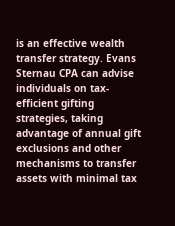is an effective wealth transfer strategy. Evans Sternau CPA can advise individuals on tax-efficient gifting strategies, taking advantage of annual gift exclusions and other mechanisms to transfer assets with minimal tax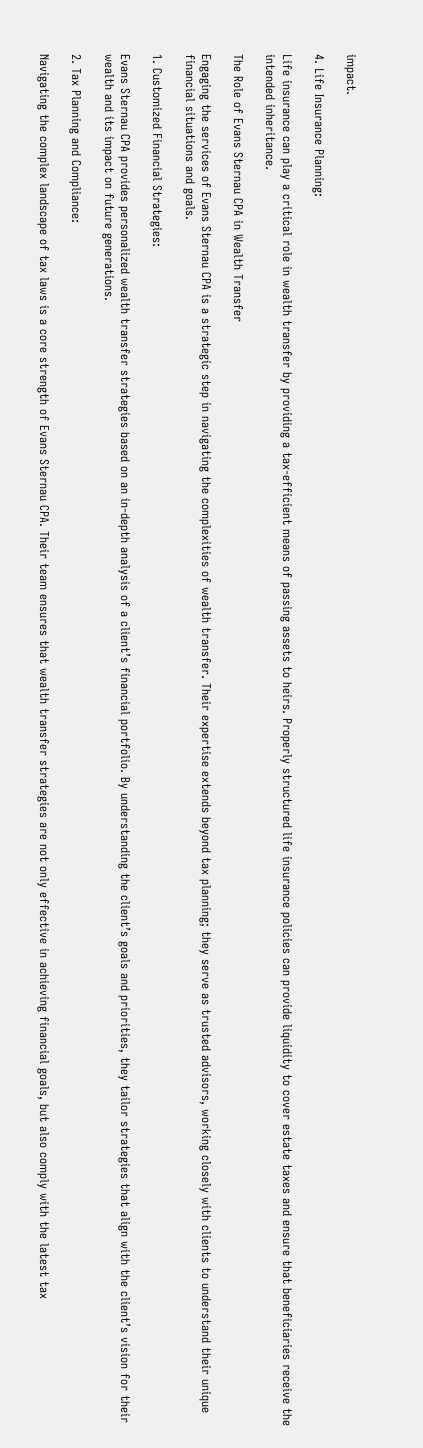impact.

4. Life Insurance Planning:

Life insurance can play a critical role in wealth transfer by providing a tax-efficient means of passing assets to heirs. Properly structured life insurance policies can provide liquidity to cover estate taxes and ensure that beneficiaries receive the intended inheritance.

The Role of Evans Sternau CPA in Wealth Transfer

Engaging the services of Evans Sternau CPA is a strategic step in navigating the complexities of wealth transfer. Their expertise extends beyond tax planning; they serve as trusted advisors, working closely with clients to understand their unique financial situations and goals.

1. Customized Financial Strategies:

Evans Sternau CPA provides personalized wealth transfer strategies based on an in-depth analysis of a client’s financial portfolio. By understanding the client’s goals and priorities, they tailor strategies that align with the client’s vision for their wealth and its impact on future generations.

2. Tax Planning and Compliance:

Navigating the complex landscape of tax laws is a core strength of Evans Sternau CPA. Their team ensures that wealth transfer strategies are not only effective in achieving financial goals, but also comply with the latest tax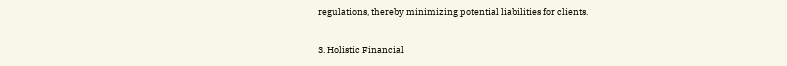regulations, thereby minimizing potential liabilities for clients.

3. Holistic Financial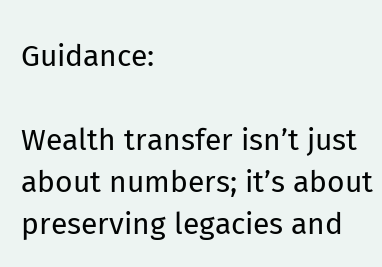Guidance:

Wealth transfer isn’t just about numbers; it’s about preserving legacies and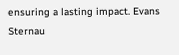ensuring a lasting impact. Evans Sternau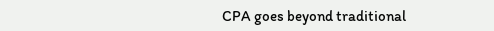CPA goes beyond traditional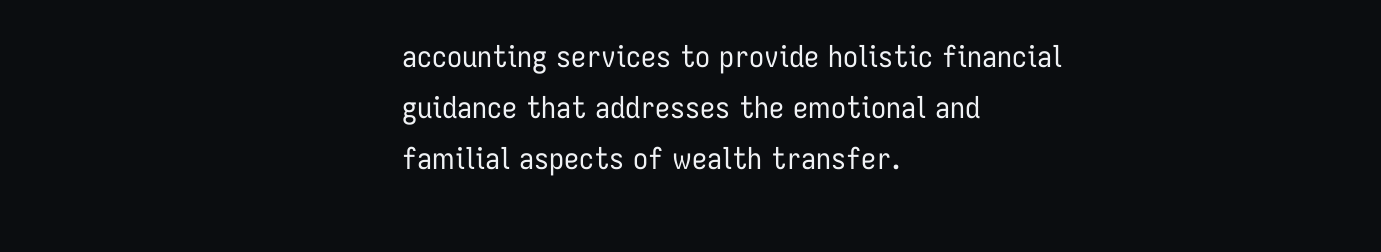accounting services to provide holistic financial guidance that addresses the emotional and familial aspects of wealth transfer.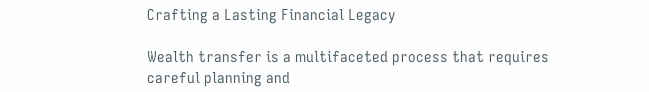Crafting a Lasting Financial Legacy

Wealth transfer is a multifaceted process that requires careful planning and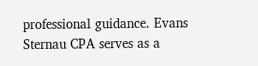professional guidance. Evans Sternau CPA serves as a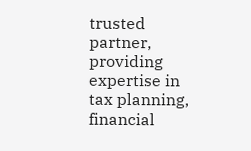trusted partner, providing expertise in tax planning, financial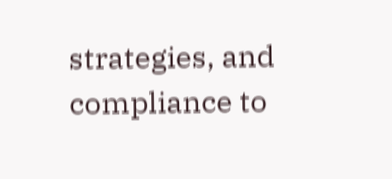strategies, and compliance to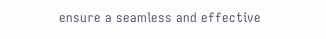ensure a seamless and effective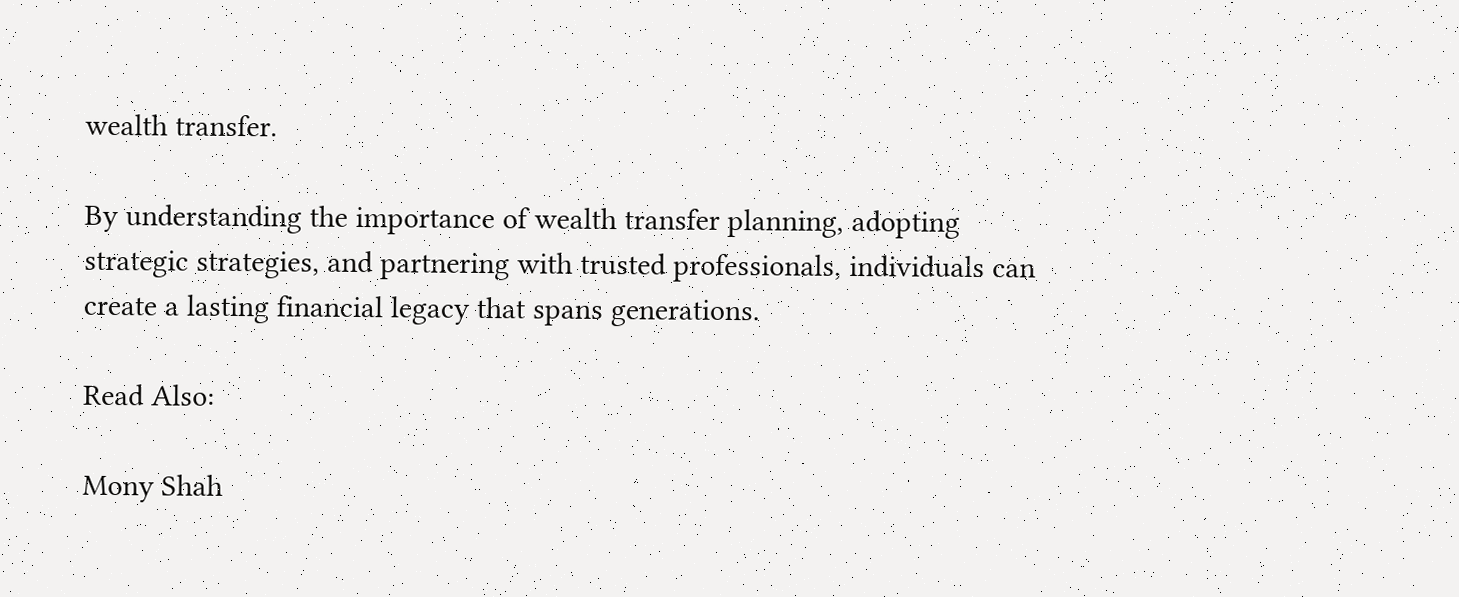wealth transfer.

By understanding the importance of wealth transfer planning, adopting strategic strategies, and partnering with trusted professionals, individuals can create a lasting financial legacy that spans generations.

Read Also:

Mony Shah